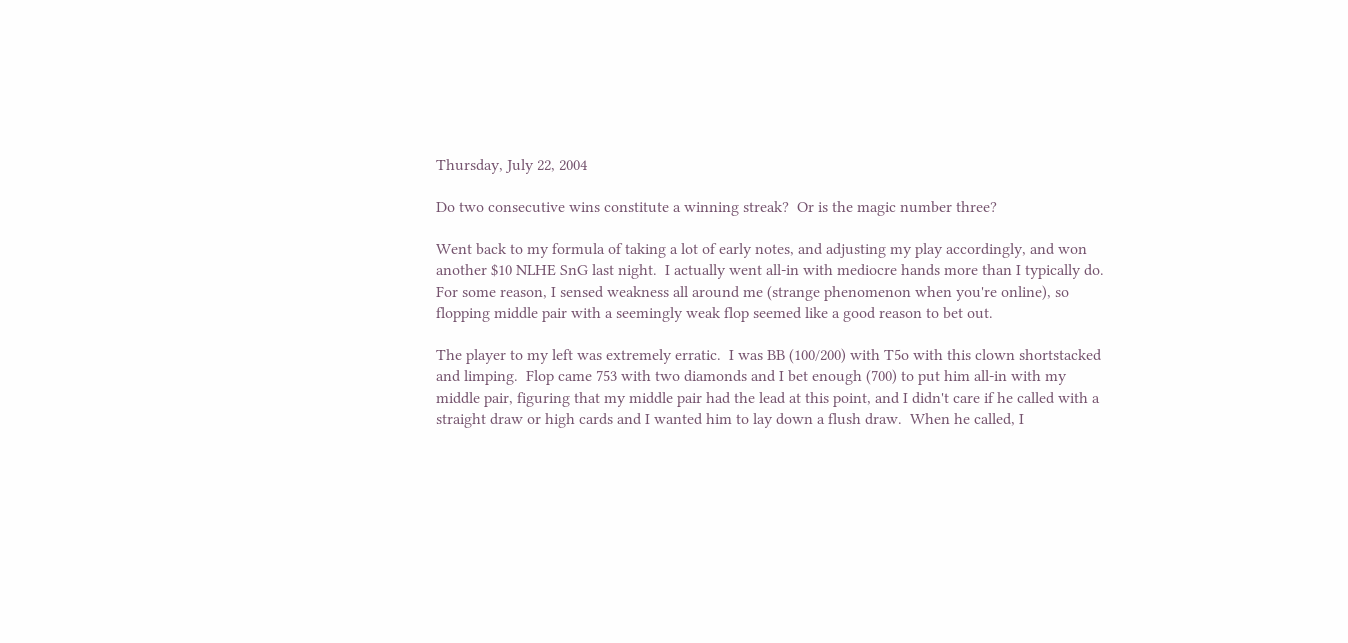Thursday, July 22, 2004

Do two consecutive wins constitute a winning streak?  Or is the magic number three?

Went back to my formula of taking a lot of early notes, and adjusting my play accordingly, and won another $10 NLHE SnG last night.  I actually went all-in with mediocre hands more than I typically do.  For some reason, I sensed weakness all around me (strange phenomenon when you're online), so flopping middle pair with a seemingly weak flop seemed like a good reason to bet out.

The player to my left was extremely erratic.  I was BB (100/200) with T5o with this clown shortstacked and limping.  Flop came 753 with two diamonds and I bet enough (700) to put him all-in with my middle pair, figuring that my middle pair had the lead at this point, and I didn't care if he called with a straight draw or high cards and I wanted him to lay down a flush draw.  When he called, I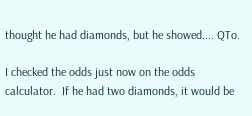thought he had diamonds, but he showed.... QTo.

I checked the odds just now on the odds calculator.  If he had two diamonds, it would be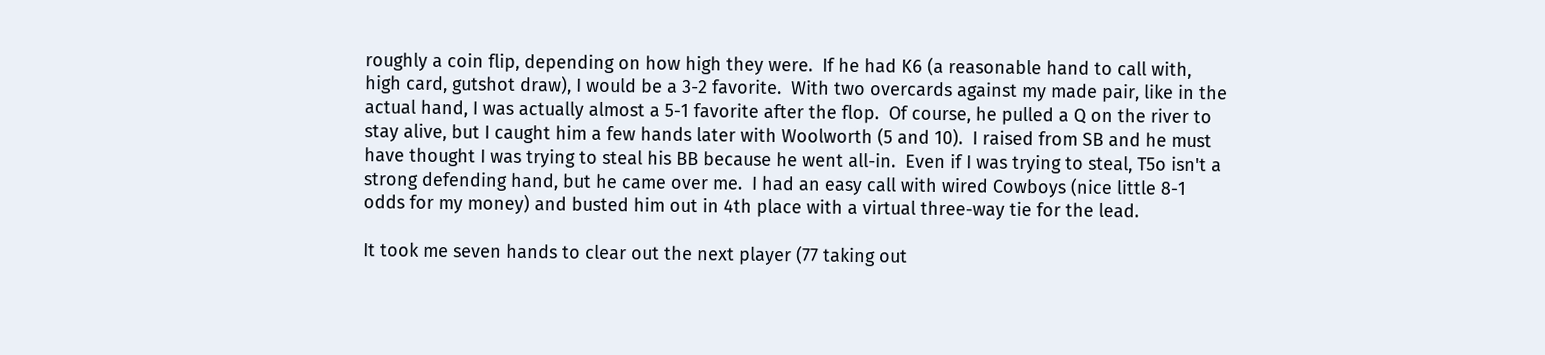roughly a coin flip, depending on how high they were.  If he had K6 (a reasonable hand to call with, high card, gutshot draw), I would be a 3-2 favorite.  With two overcards against my made pair, like in the actual hand, I was actually almost a 5-1 favorite after the flop.  Of course, he pulled a Q on the river to stay alive, but I caught him a few hands later with Woolworth (5 and 10).  I raised from SB and he must have thought I was trying to steal his BB because he went all-in.  Even if I was trying to steal, T5o isn't a strong defending hand, but he came over me.  I had an easy call with wired Cowboys (nice little 8-1 odds for my money) and busted him out in 4th place with a virtual three-way tie for the lead.

It took me seven hands to clear out the next player (77 taking out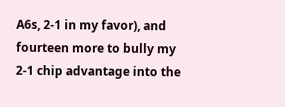A6s, 2-1 in my favor), and fourteen more to bully my 2-1 chip advantage into the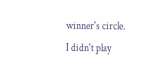winner's circle.  I didn't play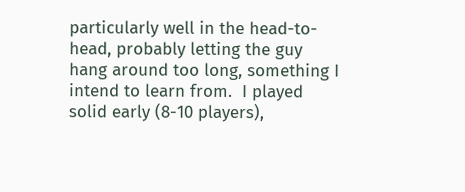particularly well in the head-to-head, probably letting the guy hang around too long, something I intend to learn from.  I played solid early (8-10 players),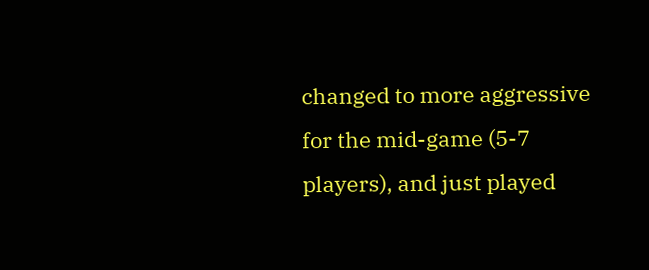changed to more aggressive for the mid-game (5-7 players), and just played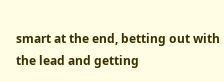smart at the end, betting out with the lead and getting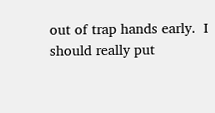out of trap hands early.  I should really put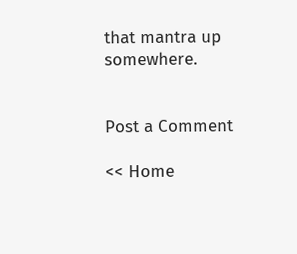that mantra up somewhere.


Post a Comment

<< Home